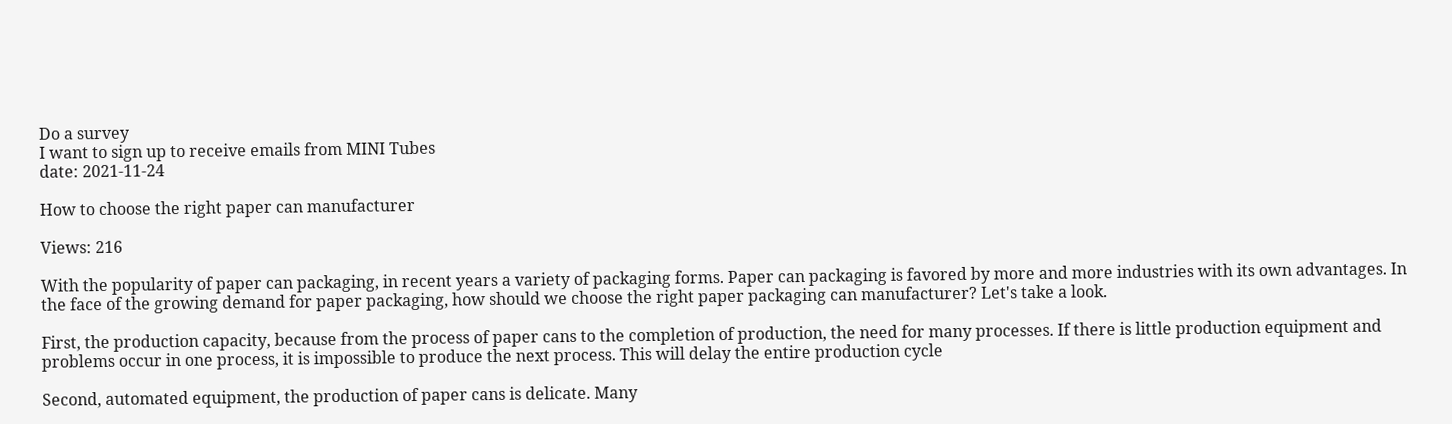Do a survey
I want to sign up to receive emails from MINI Tubes
date: 2021-11-24

How to choose the right paper can manufacturer

Views: 216

With the popularity of paper can packaging, in recent years a variety of packaging forms. Paper can packaging is favored by more and more industries with its own advantages. In the face of the growing demand for paper packaging, how should we choose the right paper packaging can manufacturer? Let's take a look.

First, the production capacity, because from the process of paper cans to the completion of production, the need for many processes. If there is little production equipment and problems occur in one process, it is impossible to produce the next process. This will delay the entire production cycle

Second, automated equipment, the production of paper cans is delicate. Many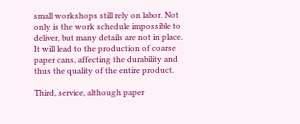small workshops still rely on labor. Not only is the work schedule impossible to deliver, but many details are not in place. It will lead to the production of coarse paper cans, affecting the durability and thus the quality of the entire product.

Third, service, although paper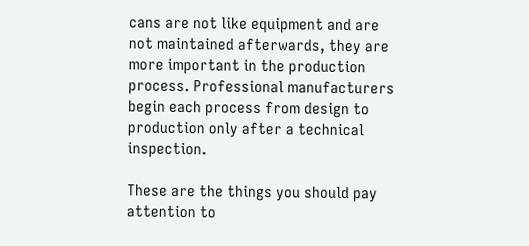cans are not like equipment and are not maintained afterwards, they are more important in the production process. Professional manufacturers begin each process from design to production only after a technical inspection.

These are the things you should pay attention to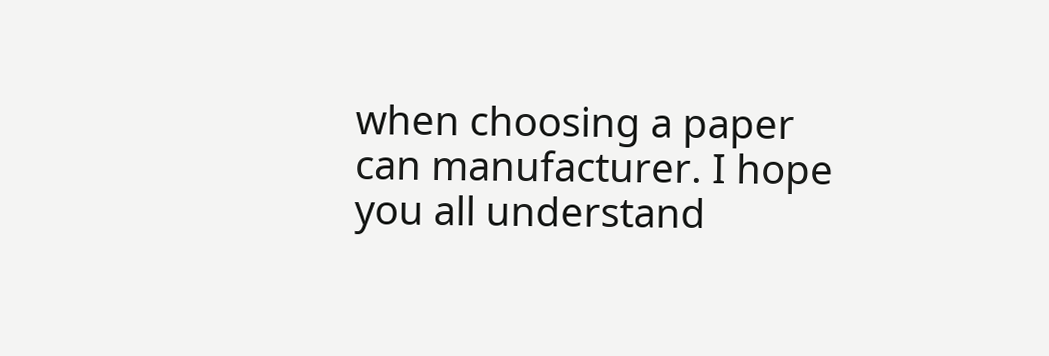when choosing a paper can manufacturer. I hope you all understand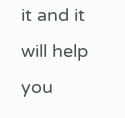it and it will help you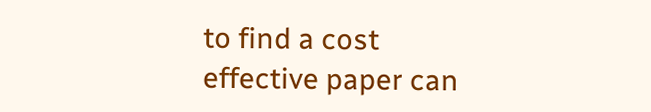to find a cost effective paper can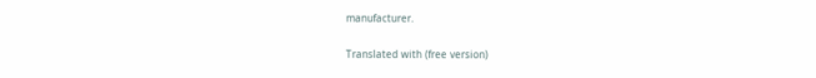manufacturer.

Translated with (free version)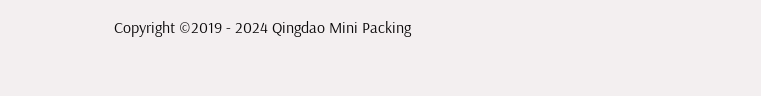Copyright ©2019 - 2024 Qingdao Mini Packing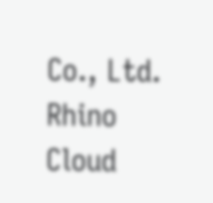Co., Ltd.
Rhino Cloud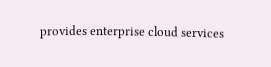provides enterprise cloud services